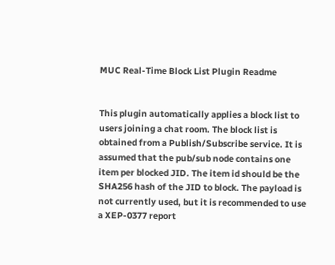MUC Real-Time Block List Plugin Readme


This plugin automatically applies a block list to users joining a chat room. The block list is obtained from a Publish/Subscribe service. It is assumed that the pub/sub node contains one item per blocked JID. The item id should be the SHA256 hash of the JID to block. The payload is not currently used, but it is recommended to use a XEP-0377 report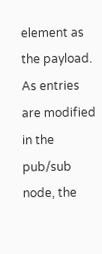element as the payload. As entries are modified in the pub/sub node, the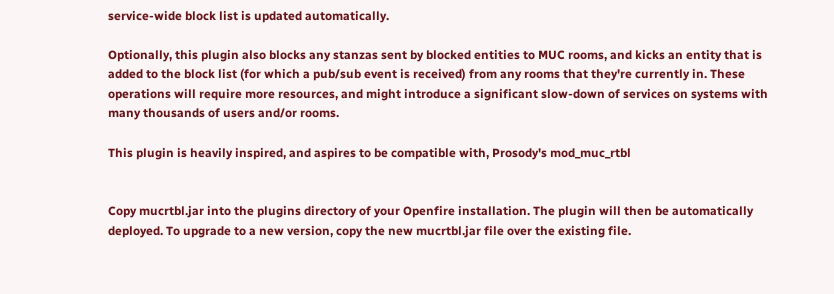service-wide block list is updated automatically.

Optionally, this plugin also blocks any stanzas sent by blocked entities to MUC rooms, and kicks an entity that is added to the block list (for which a pub/sub event is received) from any rooms that they're currently in. These operations will require more resources, and might introduce a significant slow-down of services on systems with many thousands of users and/or rooms.

This plugin is heavily inspired, and aspires to be compatible with, Prosody's mod_muc_rtbl


Copy mucrtbl.jar into the plugins directory of your Openfire installation. The plugin will then be automatically deployed. To upgrade to a new version, copy the new mucrtbl.jar file over the existing file.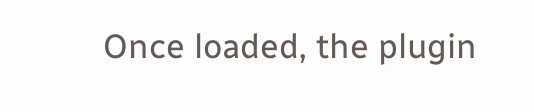Once loaded, the plugin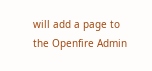will add a page to the Openfire Admin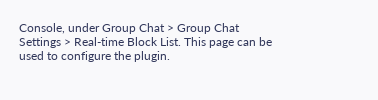Console, under Group Chat > Group Chat Settings > Real-time Block List. This page can be used to configure the plugin.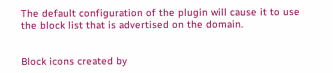The default configuration of the plugin will cause it to use the block list that is advertised on the domain.


Block icons created by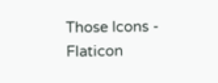Those Icons - Flaticon